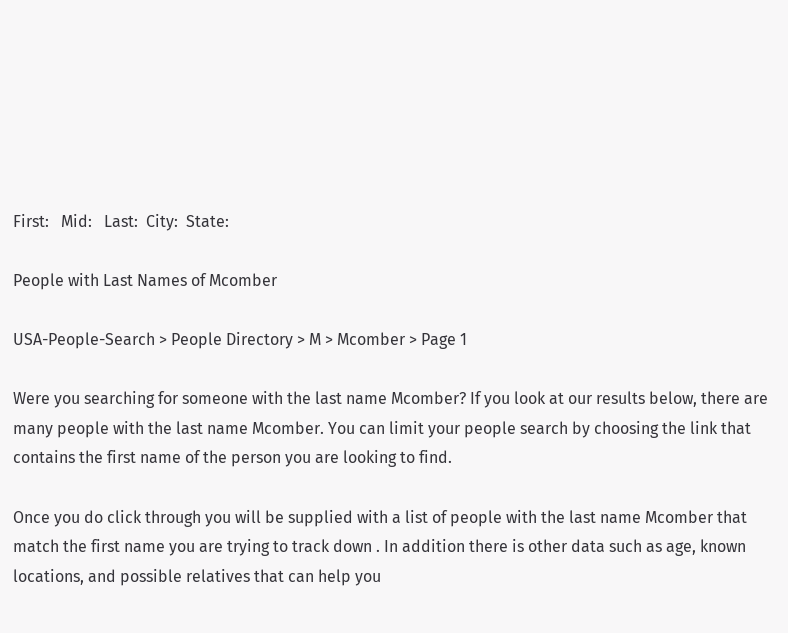First:   Mid:   Last:  City:  State:

People with Last Names of Mcomber

USA-People-Search > People Directory > M > Mcomber > Page 1

Were you searching for someone with the last name Mcomber? If you look at our results below, there are many people with the last name Mcomber. You can limit your people search by choosing the link that contains the first name of the person you are looking to find.

Once you do click through you will be supplied with a list of people with the last name Mcomber that match the first name you are trying to track down . In addition there is other data such as age, known locations, and possible relatives that can help you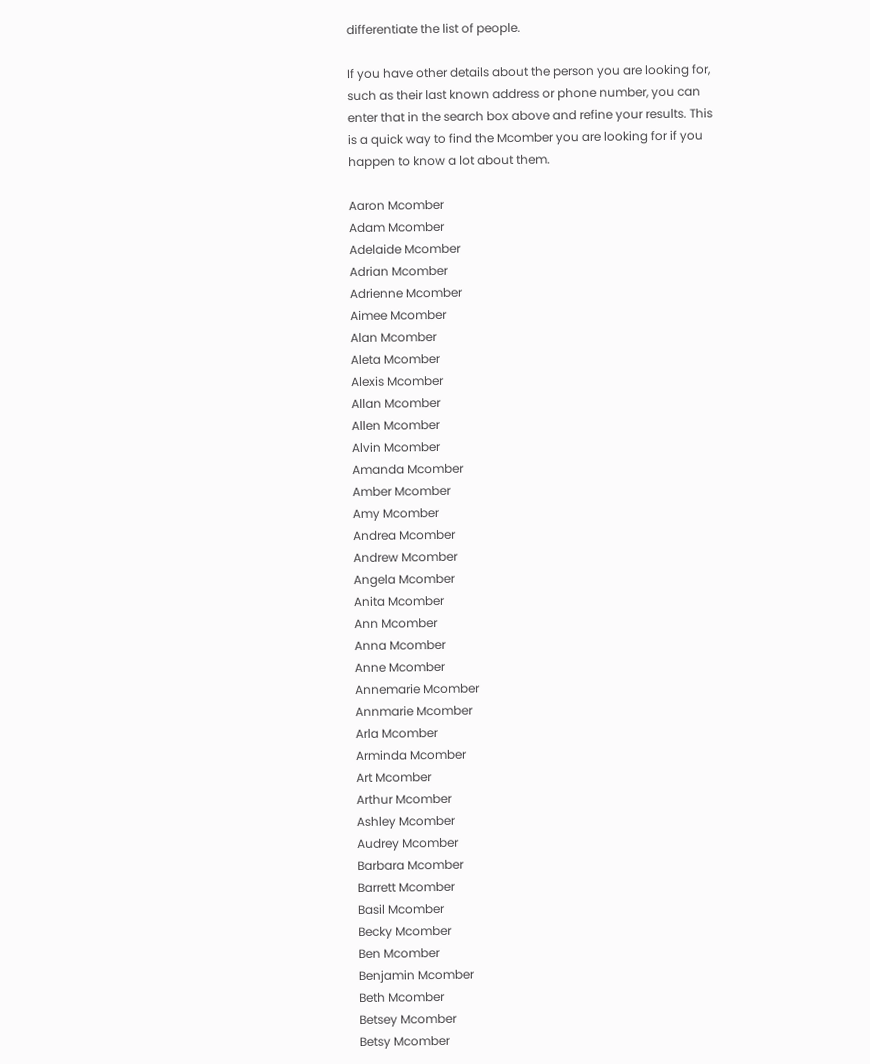differentiate the list of people.

If you have other details about the person you are looking for, such as their last known address or phone number, you can enter that in the search box above and refine your results. This is a quick way to find the Mcomber you are looking for if you happen to know a lot about them.

Aaron Mcomber
Adam Mcomber
Adelaide Mcomber
Adrian Mcomber
Adrienne Mcomber
Aimee Mcomber
Alan Mcomber
Aleta Mcomber
Alexis Mcomber
Allan Mcomber
Allen Mcomber
Alvin Mcomber
Amanda Mcomber
Amber Mcomber
Amy Mcomber
Andrea Mcomber
Andrew Mcomber
Angela Mcomber
Anita Mcomber
Ann Mcomber
Anna Mcomber
Anne Mcomber
Annemarie Mcomber
Annmarie Mcomber
Arla Mcomber
Arminda Mcomber
Art Mcomber
Arthur Mcomber
Ashley Mcomber
Audrey Mcomber
Barbara Mcomber
Barrett Mcomber
Basil Mcomber
Becky Mcomber
Ben Mcomber
Benjamin Mcomber
Beth Mcomber
Betsey Mcomber
Betsy Mcomber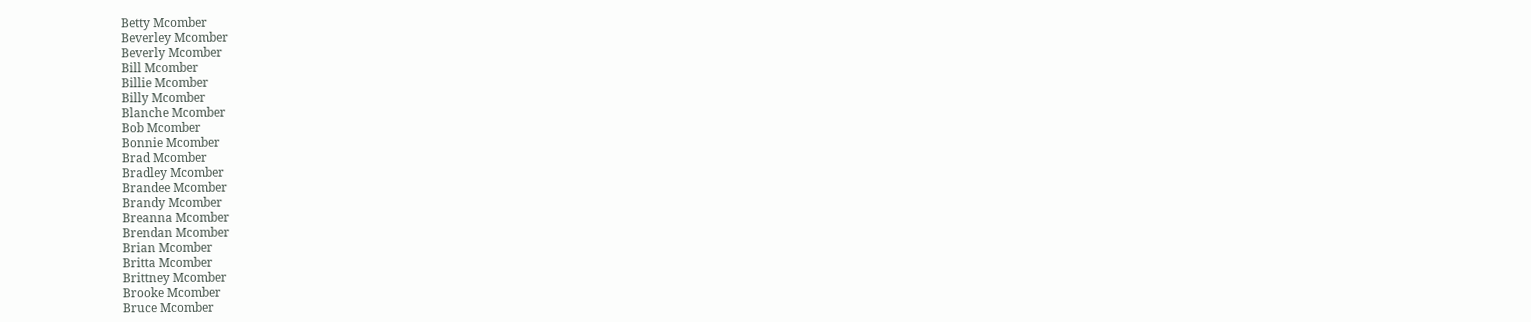Betty Mcomber
Beverley Mcomber
Beverly Mcomber
Bill Mcomber
Billie Mcomber
Billy Mcomber
Blanche Mcomber
Bob Mcomber
Bonnie Mcomber
Brad Mcomber
Bradley Mcomber
Brandee Mcomber
Brandy Mcomber
Breanna Mcomber
Brendan Mcomber
Brian Mcomber
Britta Mcomber
Brittney Mcomber
Brooke Mcomber
Bruce Mcomber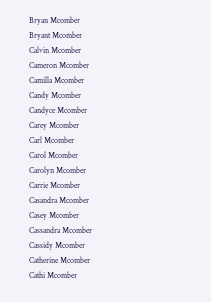Bryan Mcomber
Bryant Mcomber
Calvin Mcomber
Cameron Mcomber
Camilla Mcomber
Candy Mcomber
Candyce Mcomber
Carey Mcomber
Carl Mcomber
Carol Mcomber
Carolyn Mcomber
Carrie Mcomber
Casandra Mcomber
Casey Mcomber
Cassandra Mcomber
Cassidy Mcomber
Catherine Mcomber
Cathi Mcomber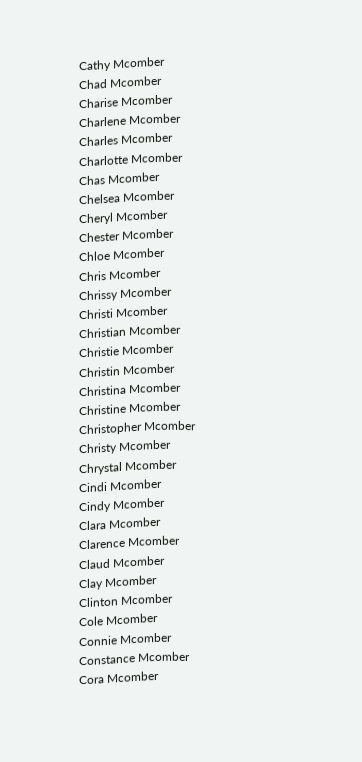Cathy Mcomber
Chad Mcomber
Charise Mcomber
Charlene Mcomber
Charles Mcomber
Charlotte Mcomber
Chas Mcomber
Chelsea Mcomber
Cheryl Mcomber
Chester Mcomber
Chloe Mcomber
Chris Mcomber
Chrissy Mcomber
Christi Mcomber
Christian Mcomber
Christie Mcomber
Christin Mcomber
Christina Mcomber
Christine Mcomber
Christopher Mcomber
Christy Mcomber
Chrystal Mcomber
Cindi Mcomber
Cindy Mcomber
Clara Mcomber
Clarence Mcomber
Claud Mcomber
Clay Mcomber
Clinton Mcomber
Cole Mcomber
Connie Mcomber
Constance Mcomber
Cora Mcomber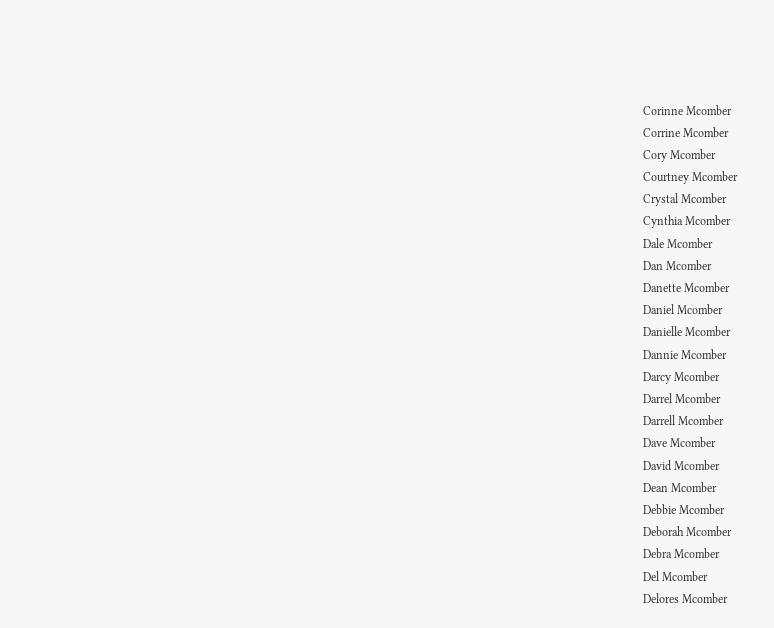Corinne Mcomber
Corrine Mcomber
Cory Mcomber
Courtney Mcomber
Crystal Mcomber
Cynthia Mcomber
Dale Mcomber
Dan Mcomber
Danette Mcomber
Daniel Mcomber
Danielle Mcomber
Dannie Mcomber
Darcy Mcomber
Darrel Mcomber
Darrell Mcomber
Dave Mcomber
David Mcomber
Dean Mcomber
Debbie Mcomber
Deborah Mcomber
Debra Mcomber
Del Mcomber
Delores Mcomber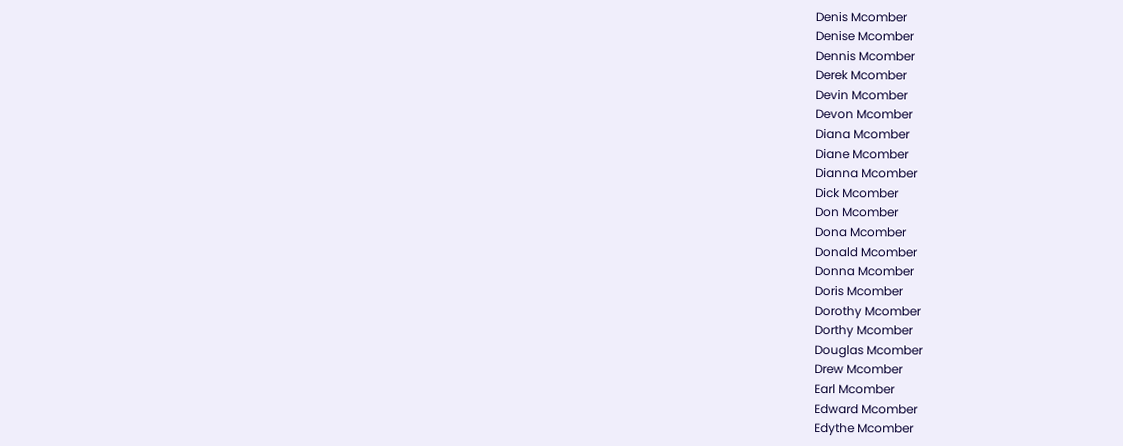Denis Mcomber
Denise Mcomber
Dennis Mcomber
Derek Mcomber
Devin Mcomber
Devon Mcomber
Diana Mcomber
Diane Mcomber
Dianna Mcomber
Dick Mcomber
Don Mcomber
Dona Mcomber
Donald Mcomber
Donna Mcomber
Doris Mcomber
Dorothy Mcomber
Dorthy Mcomber
Douglas Mcomber
Drew Mcomber
Earl Mcomber
Edward Mcomber
Edythe Mcomber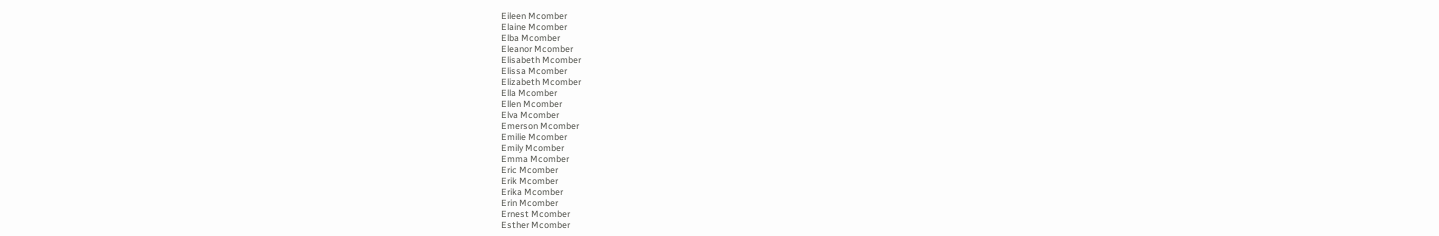Eileen Mcomber
Elaine Mcomber
Elba Mcomber
Eleanor Mcomber
Elisabeth Mcomber
Elissa Mcomber
Elizabeth Mcomber
Ella Mcomber
Ellen Mcomber
Elva Mcomber
Emerson Mcomber
Emilie Mcomber
Emily Mcomber
Emma Mcomber
Eric Mcomber
Erik Mcomber
Erika Mcomber
Erin Mcomber
Ernest Mcomber
Esther Mcomber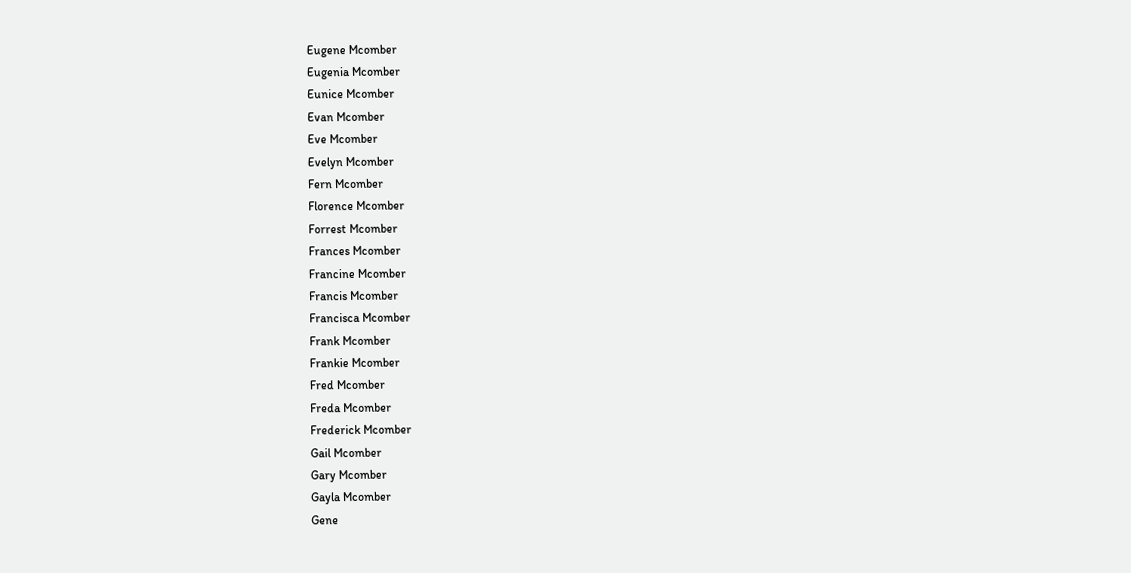Eugene Mcomber
Eugenia Mcomber
Eunice Mcomber
Evan Mcomber
Eve Mcomber
Evelyn Mcomber
Fern Mcomber
Florence Mcomber
Forrest Mcomber
Frances Mcomber
Francine Mcomber
Francis Mcomber
Francisca Mcomber
Frank Mcomber
Frankie Mcomber
Fred Mcomber
Freda Mcomber
Frederick Mcomber
Gail Mcomber
Gary Mcomber
Gayla Mcomber
Gene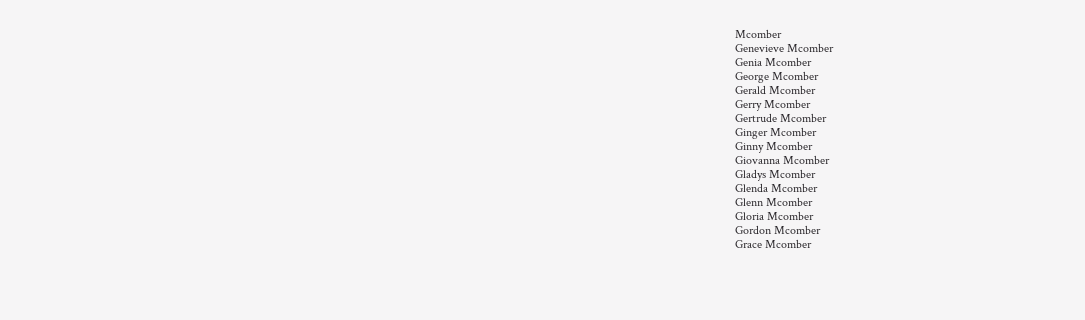Mcomber
Genevieve Mcomber
Genia Mcomber
George Mcomber
Gerald Mcomber
Gerry Mcomber
Gertrude Mcomber
Ginger Mcomber
Ginny Mcomber
Giovanna Mcomber
Gladys Mcomber
Glenda Mcomber
Glenn Mcomber
Gloria Mcomber
Gordon Mcomber
Grace Mcomber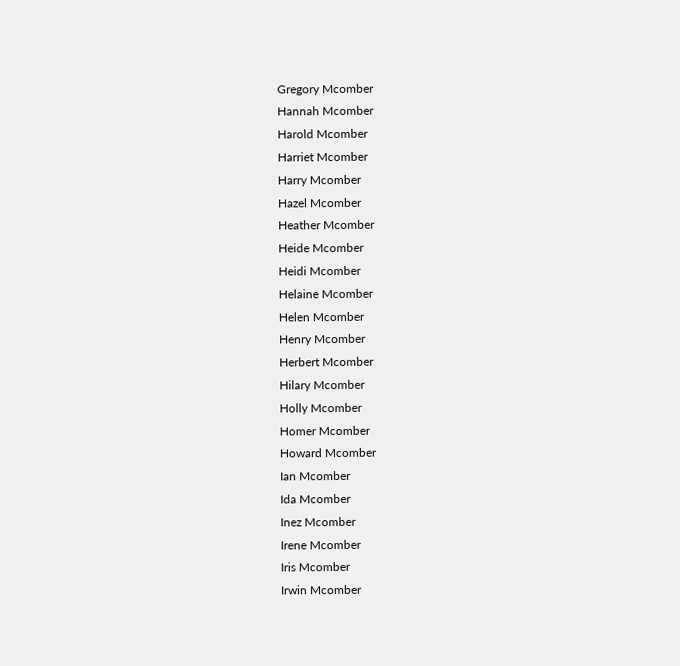Gregory Mcomber
Hannah Mcomber
Harold Mcomber
Harriet Mcomber
Harry Mcomber
Hazel Mcomber
Heather Mcomber
Heide Mcomber
Heidi Mcomber
Helaine Mcomber
Helen Mcomber
Henry Mcomber
Herbert Mcomber
Hilary Mcomber
Holly Mcomber
Homer Mcomber
Howard Mcomber
Ian Mcomber
Ida Mcomber
Inez Mcomber
Irene Mcomber
Iris Mcomber
Irwin Mcomber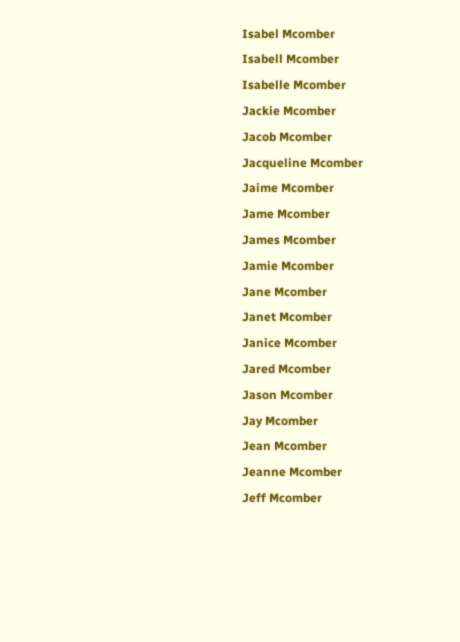Isabel Mcomber
Isabell Mcomber
Isabelle Mcomber
Jackie Mcomber
Jacob Mcomber
Jacqueline Mcomber
Jaime Mcomber
Jame Mcomber
James Mcomber
Jamie Mcomber
Jane Mcomber
Janet Mcomber
Janice Mcomber
Jared Mcomber
Jason Mcomber
Jay Mcomber
Jean Mcomber
Jeanne Mcomber
Jeff Mcomber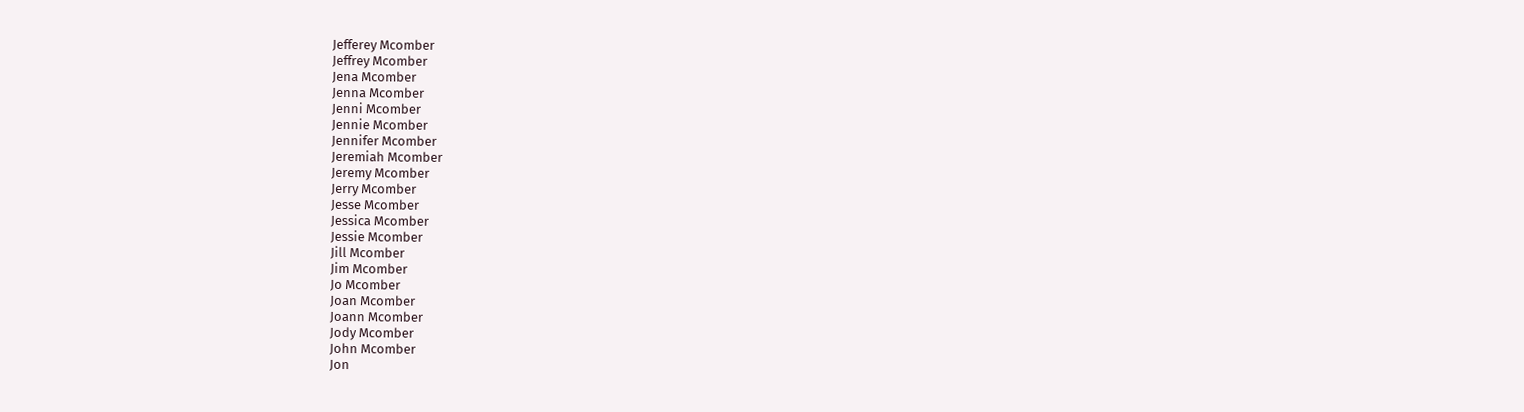Jefferey Mcomber
Jeffrey Mcomber
Jena Mcomber
Jenna Mcomber
Jenni Mcomber
Jennie Mcomber
Jennifer Mcomber
Jeremiah Mcomber
Jeremy Mcomber
Jerry Mcomber
Jesse Mcomber
Jessica Mcomber
Jessie Mcomber
Jill Mcomber
Jim Mcomber
Jo Mcomber
Joan Mcomber
Joann Mcomber
Jody Mcomber
John Mcomber
Jon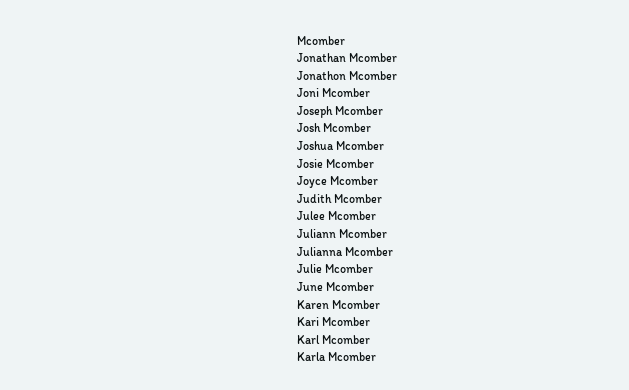Mcomber
Jonathan Mcomber
Jonathon Mcomber
Joni Mcomber
Joseph Mcomber
Josh Mcomber
Joshua Mcomber
Josie Mcomber
Joyce Mcomber
Judith Mcomber
Julee Mcomber
Juliann Mcomber
Julianna Mcomber
Julie Mcomber
June Mcomber
Karen Mcomber
Kari Mcomber
Karl Mcomber
Karla Mcomber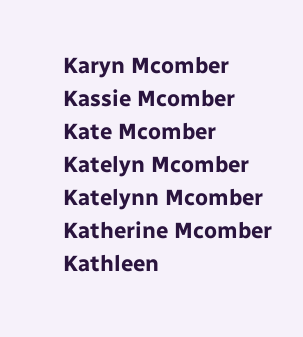Karyn Mcomber
Kassie Mcomber
Kate Mcomber
Katelyn Mcomber
Katelynn Mcomber
Katherine Mcomber
Kathleen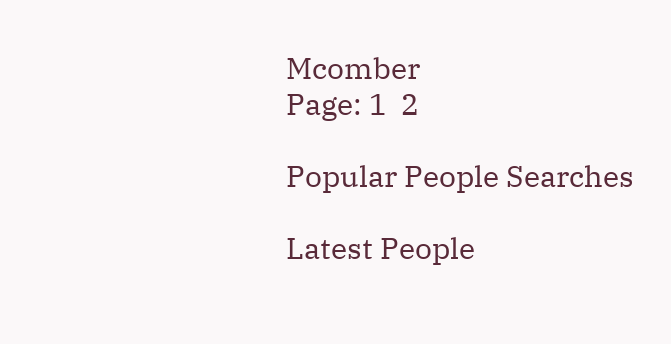Mcomber
Page: 1  2

Popular People Searches

Latest People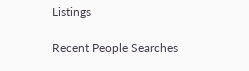Listings

Recent People Searches